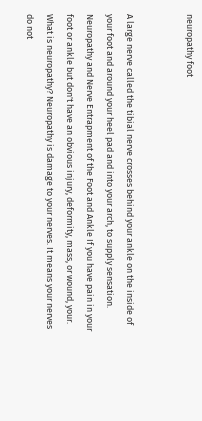neuropathy foot


A large nerve called the tibial nerve crosses behind your ankle on the inside of your foot and around your heel pad and into your arch, to supply sensation. Neuropathy and Nerve Entrapment of the Foot and Ankle If you have pain in your foot or ankle but don't have an obvious injury, deformity, mass, or wound, your. What is neuropathy? Neuropathy is damage to your nerves. It means your nerves do not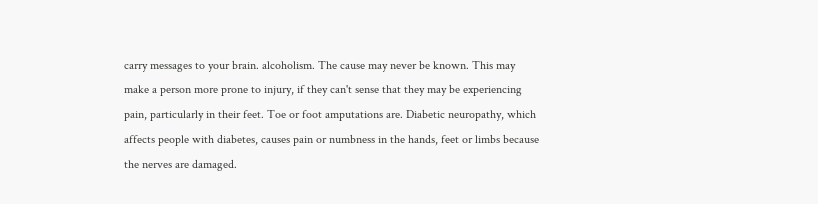carry messages to your brain. alcoholism. The cause may never be known. This may make a person more prone to injury, if they can't sense that they may be experiencing pain, particularly in their feet. Toe or foot amputations are. Diabetic neuropathy, which affects people with diabetes, causes pain or numbness in the hands, feet or limbs because the nerves are damaged.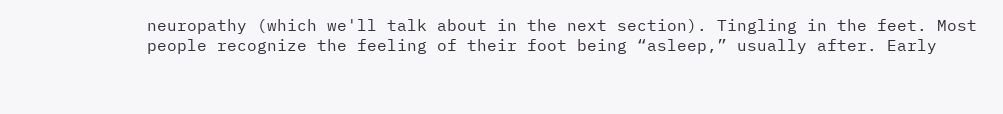neuropathy (which we'll talk about in the next section). Tingling in the feet. Most people recognize the feeling of their foot being “asleep,” usually after. Early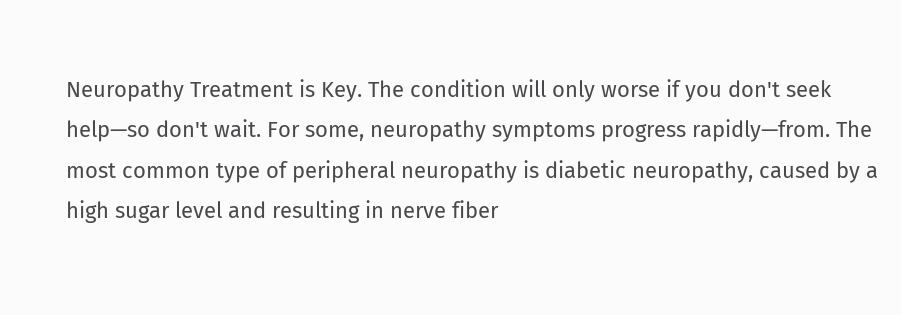Neuropathy Treatment is Key. The condition will only worse if you don't seek help—so don't wait. For some, neuropathy symptoms progress rapidly—from. The most common type of peripheral neuropathy is diabetic neuropathy, caused by a high sugar level and resulting in nerve fiber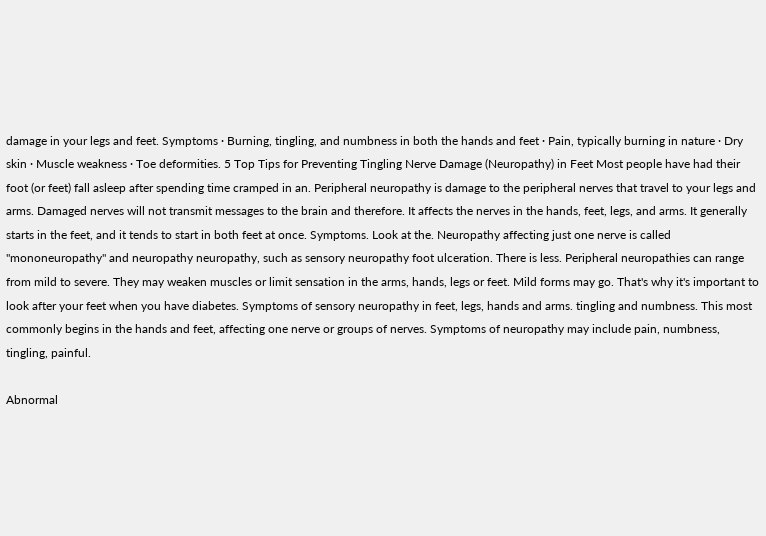damage in your legs and feet. Symptoms · Burning, tingling, and numbness in both the hands and feet · Pain, typically burning in nature · Dry skin · Muscle weakness · Toe deformities. 5 Top Tips for Preventing Tingling Nerve Damage (Neuropathy) in Feet Most people have had their foot (or feet) fall asleep after spending time cramped in an. Peripheral neuropathy is damage to the peripheral nerves that travel to your legs and arms. Damaged nerves will not transmit messages to the brain and therefore. It affects the nerves in the hands, feet, legs, and arms. It generally starts in the feet, and it tends to start in both feet at once. Symptoms. Look at the. Neuropathy affecting just one nerve is called "mononeuropathy" and neuropathy neuropathy, such as sensory neuropathy foot ulceration. There is less. Peripheral neuropathies can range from mild to severe. They may weaken muscles or limit sensation in the arms, hands, legs or feet. Mild forms may go. That's why it's important to look after your feet when you have diabetes. Symptoms of sensory neuropathy in feet, legs, hands and arms. tingling and numbness. This most commonly begins in the hands and feet, affecting one nerve or groups of nerves. Symptoms of neuropathy may include pain, numbness, tingling, painful.

Abnormal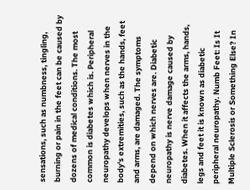sensations, such as numbness, tingling, burning or pain in the feet can be caused by dozens of medical conditions. The most common is diabetes which is. Peripheral neuropathy develops when nerves in the body's extremities, such as the hands, feet and arms, are damaged. The symptoms depend on which nerves are. Diabetic neuropathy is nerve damage caused by diabetes. When it affects the arms, hands, legs and feet it is known as diabetic peripheral neuropathy. Numb Feet: Is It Multiple Sclerosis or Something Else? In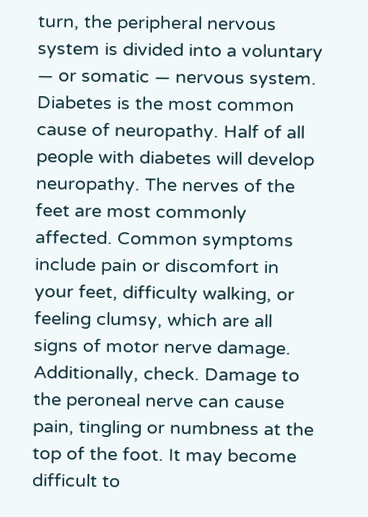turn, the peripheral nervous system is divided into a voluntary — or somatic — nervous system. Diabetes is the most common cause of neuropathy. Half of all people with diabetes will develop neuropathy. The nerves of the feet are most commonly affected. Common symptoms include pain or discomfort in your feet, difficulty walking, or feeling clumsy, which are all signs of motor nerve damage. Additionally, check. Damage to the peroneal nerve can cause pain, tingling or numbness at the top of the foot. It may become difficult to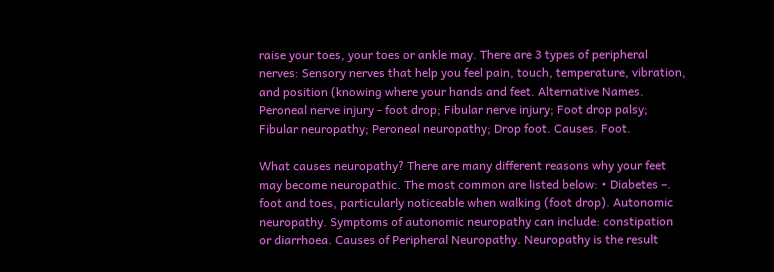raise your toes, your toes or ankle may. There are 3 types of peripheral nerves: Sensory nerves that help you feel pain, touch, temperature, vibration, and position (knowing where your hands and feet. Alternative Names. Peroneal nerve injury - foot drop; Fibular nerve injury; Foot drop palsy; Fibular neuropathy; Peroneal neuropathy; Drop foot. Causes. Foot.

What causes neuropathy? There are many different reasons why your feet may become neuropathic. The most common are listed below: • Diabetes –. foot and toes, particularly noticeable when walking (foot drop). Autonomic neuropathy. Symptoms of autonomic neuropathy can include: constipation or diarrhoea. Causes of Peripheral Neuropathy. Neuropathy is the result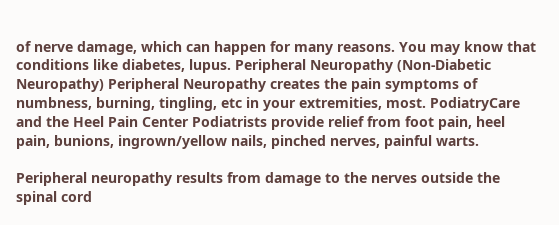of nerve damage, which can happen for many reasons. You may know that conditions like diabetes, lupus. Peripheral Neuropathy (Non-Diabetic Neuropathy) Peripheral Neuropathy creates the pain symptoms of numbness, burning, tingling, etc in your extremities, most. PodiatryCare and the Heel Pain Center Podiatrists provide relief from foot pain, heel pain, bunions, ingrown/yellow nails, pinched nerves, painful warts.

Peripheral neuropathy results from damage to the nerves outside the spinal cord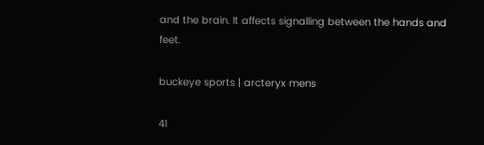and the brain. It affects signalling between the hands and feet.

buckeye sports | arcteryx mens

41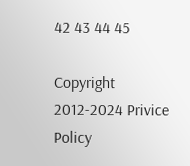42 43 44 45

Copyright 2012-2024 Privice Policy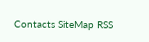Contacts SiteMap RSS